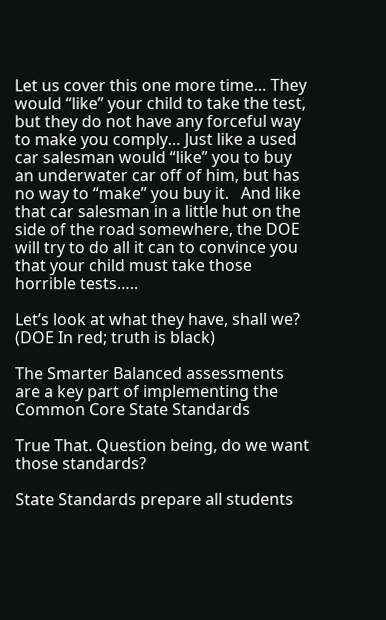Let us cover this one more time… They would “like” your child to take the test, but they do not have any forceful way to make you comply… Just like a used car salesman would “like” you to buy an underwater car off of him, but has no way to “make” you buy it.   And like that car salesman in a little hut on the side of the road somewhere, the DOE will try to do all it can to convince you that your child must take those horrible tests…..

Let’s look at what they have, shall we? (DOE In red; truth is black)

The Smarter Balanced assessments are a key part of implementing the Common Core State Standards

True That. Question being, do we want those standards?

State Standards prepare all students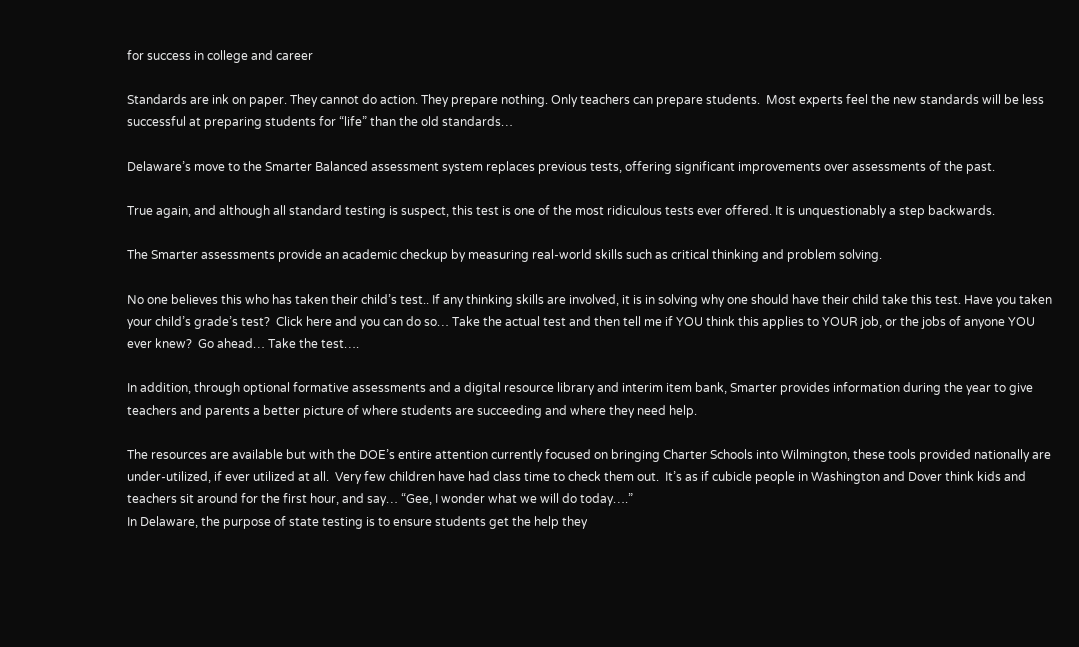for success in college and career

Standards are ink on paper. They cannot do action. They prepare nothing. Only teachers can prepare students.  Most experts feel the new standards will be less successful at preparing students for “life” than the old standards…

Delaware’s move to the Smarter Balanced assessment system replaces previous tests, offering significant improvements over assessments of the past.

True again, and although all standard testing is suspect, this test is one of the most ridiculous tests ever offered. It is unquestionably a step backwards.

The Smarter assessments provide an academic checkup by measuring real-world skills such as critical thinking and problem solving.

No one believes this who has taken their child’s test.. If any thinking skills are involved, it is in solving why one should have their child take this test. Have you taken your child’s grade’s test?  Click here and you can do so… Take the actual test and then tell me if YOU think this applies to YOUR job, or the jobs of anyone YOU ever knew?  Go ahead… Take the test….

In addition, through optional formative assessments and a digital resource library and interim item bank, Smarter provides information during the year to give teachers and parents a better picture of where students are succeeding and where they need help.

The resources are available but with the DOE’s entire attention currently focused on bringing Charter Schools into Wilmington, these tools provided nationally are under-utilized, if ever utilized at all.  Very few children have had class time to check them out.  It’s as if cubicle people in Washington and Dover think kids and teachers sit around for the first hour, and say… “Gee, I wonder what we will do today….”
In Delaware, the purpose of state testing is to ensure students get the help they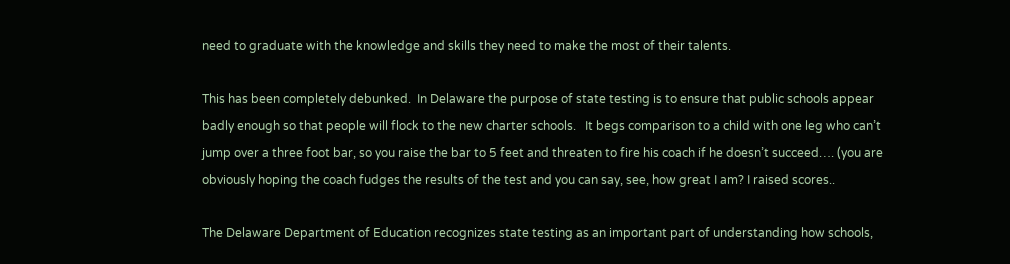need to graduate with the knowledge and skills they need to make the most of their talents.

This has been completely debunked.  In Delaware the purpose of state testing is to ensure that public schools appear badly enough so that people will flock to the new charter schools.   It begs comparison to a child with one leg who can’t jump over a three foot bar, so you raise the bar to 5 feet and threaten to fire his coach if he doesn’t succeed…. (you are obviously hoping the coach fudges the results of the test and you can say, see, how great I am? I raised scores..

The Delaware Department of Education recognizes state testing as an important part of understanding how schools,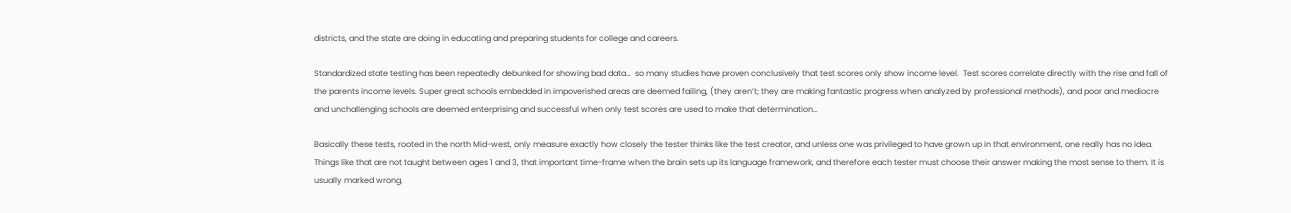districts, and the state are doing in educating and preparing students for college and careers.

Standardized state testing has been repeatedly debunked for showing bad data…  so many studies have proven conclusively that test scores only show income level.  Test scores correlate directly with the rise and fall of the parents income levels. Super great schools embedded in impoverished areas are deemed failing, (they aren’t; they are making fantastic progress when analyzed by professional methods), and poor and mediocre and unchallenging schools are deemed enterprising and successful when only test scores are used to make that determination…

Basically these tests, rooted in the north Mid-west, only measure exactly how closely the tester thinks like the test creator, and unless one was privileged to have grown up in that environment, one really has no idea. Things like that are not taught between ages 1 and 3, that important time-frame when the brain sets up its language framework, and therefore each tester must choose their answer making the most sense to them. It is usually marked wrong.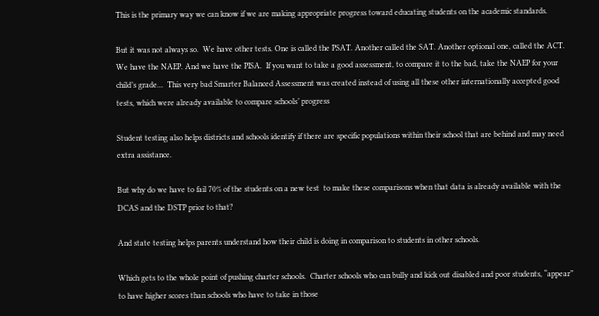This is the primary way we can know if we are making appropriate progress toward educating students on the academic standards.

But it was not always so.  We have other tests. One is called the PSAT. Another called the SAT. Another optional one, called the ACT.  We have the NAEP. And we have the PISA.  If you want to take a good assessment, to compare it to the bad, take the NAEP for your child’s grade...  This very bad Smarter Balanced Assessment was created instead of using all these other internationally accepted good tests, which were already available to compare schools’ progress

Student testing also helps districts and schools identify if there are specific populations within their school that are behind and may need extra assistance.

But why do we have to fail 70% of the students on a new test  to make these comparisons when that data is already available with the DCAS and the DSTP prior to that?

And state testing helps parents understand how their child is doing in comparison to students in other schools.

Which gets to the whole point of pushing charter schools.  Charter schools who can bully and kick out disabled and poor students, “appear” to have higher scores than schools who have to take in those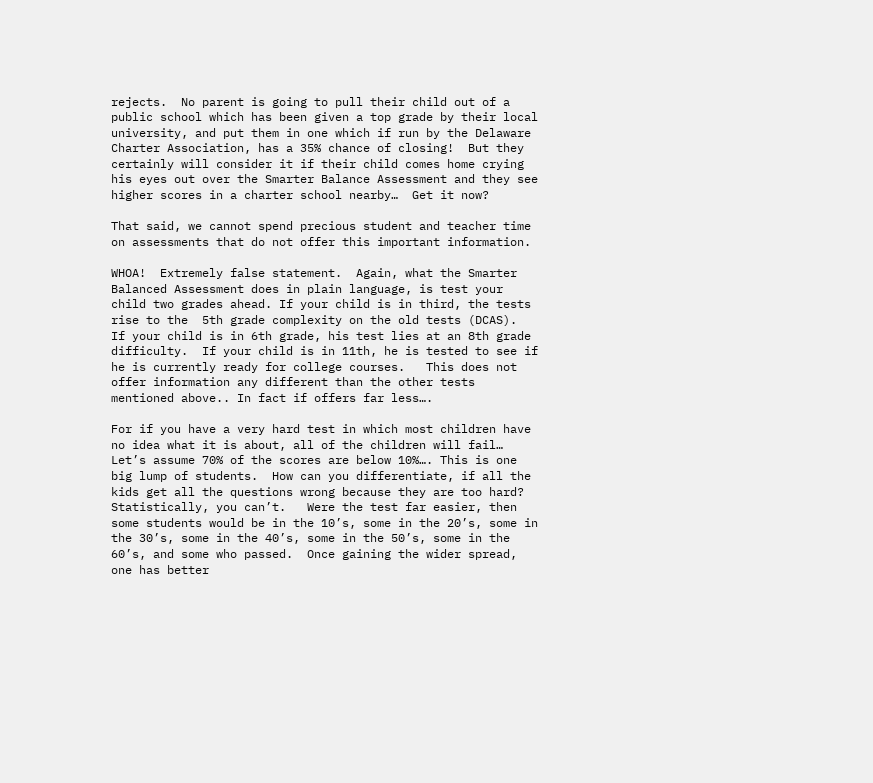rejects.  No parent is going to pull their child out of a public school which has been given a top grade by their local university, and put them in one which if run by the Delaware Charter Association, has a 35% chance of closing!  But they certainly will consider it if their child comes home crying his eyes out over the Smarter Balance Assessment and they see higher scores in a charter school nearby…  Get it now?

That said, we cannot spend precious student and teacher time on assessments that do not offer this important information.

WHOA!  Extremely false statement.  Again, what the Smarter Balanced Assessment does in plain language, is test your child two grades ahead. If your child is in third, the tests rise to the  5th grade complexity on the old tests (DCAS).  If your child is in 6th grade, his test lies at an 8th grade difficulty.  If your child is in 11th, he is tested to see if he is currently ready for college courses.   This does not offer information any different than the other tests mentioned above.. In fact if offers far less….

For if you have a very hard test in which most children have no idea what it is about, all of the children will fail… Let’s assume 70% of the scores are below 10%…. This is one big lump of students.  How can you differentiate, if all the kids get all the questions wrong because they are too hard?  Statistically, you can’t.   Were the test far easier, then some students would be in the 10’s, some in the 20’s, some in the 30’s, some in the 40’s, some in the 50’s, some in the 60’s, and some who passed.  Once gaining the wider spread, one has better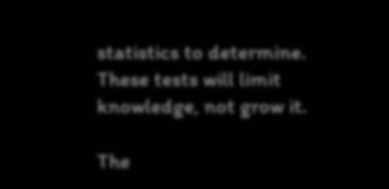statistics to determine. These tests will limit knowledge, not grow it.

The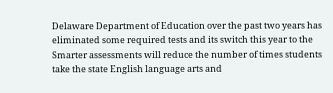Delaware Department of Education over the past two years has eliminated some required tests and its switch this year to the Smarter assessments will reduce the number of times students take the state English language arts and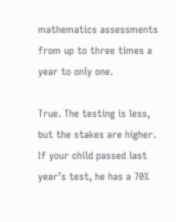mathematics assessments from up to three times a year to only one.

True. The testing is less, but the stakes are higher.  If your child passed last year’s test, he has a 70%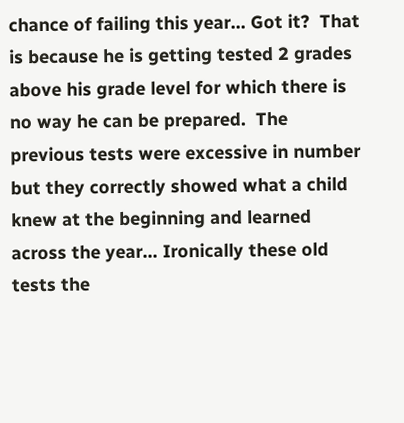chance of failing this year… Got it?  That is because he is getting tested 2 grades above his grade level for which there is no way he can be prepared.  The previous tests were excessive in number but they correctly showed what a child knew at the beginning and learned across the year... Ironically these old tests the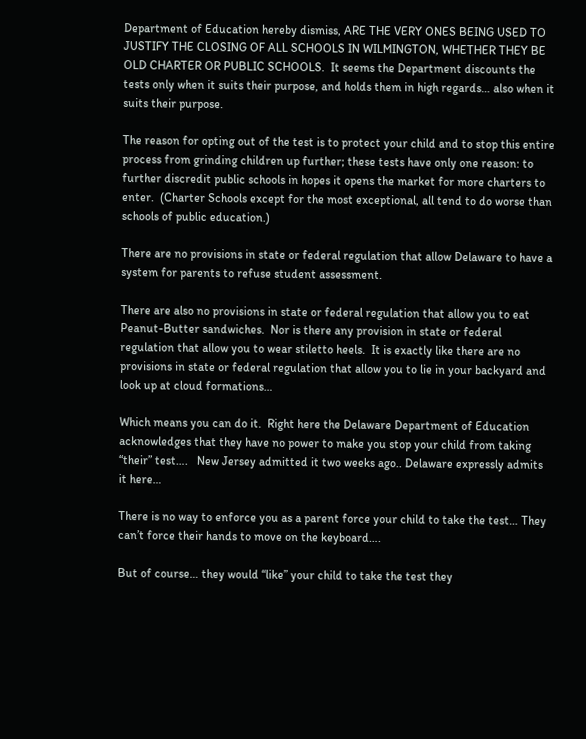Department of Education hereby dismiss, ARE THE VERY ONES BEING USED TO JUSTIFY THE CLOSING OF ALL SCHOOLS IN WILMINGTON, WHETHER THEY BE OLD CHARTER OR PUBLIC SCHOOLS.  It seems the Department discounts the tests only when it suits their purpose, and holds them in high regards… also when it suits their purpose.

The reason for opting out of the test is to protect your child and to stop this entire process from grinding children up further; these tests have only one reason: to further discredit public schools in hopes it opens the market for more charters to enter.  (Charter Schools except for the most exceptional, all tend to do worse than schools of public education.)

There are no provisions in state or federal regulation that allow Delaware to have a system for parents to refuse student assessment.

There are also no provisions in state or federal regulation that allow you to eat Peanut-Butter sandwiches.  Nor is there any provision in state or federal regulation that allow you to wear stiletto heels.  It is exactly like there are no provisions in state or federal regulation that allow you to lie in your backyard and look up at cloud formations…

Which means you can do it.  Right here the Delaware Department of Education acknowledges that they have no power to make you stop your child from taking “their” test….   New Jersey admitted it two weeks ago.. Delaware expressly admits it here…

There is no way to enforce you as a parent force your child to take the test… They can’t force their hands to move on the keyboard….

But of course… they would “like” your child to take the test they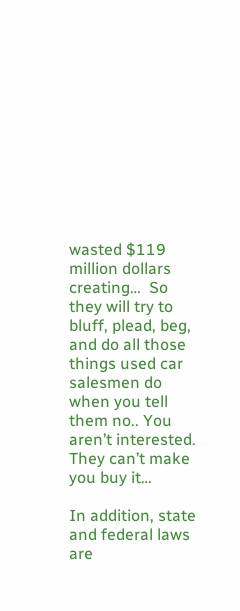wasted $119 million dollars creating…  So they will try to bluff, plead, beg, and do all those things used car salesmen do when you tell them no.. You aren’t interested. They can’t make you buy it…

In addition, state and federal laws are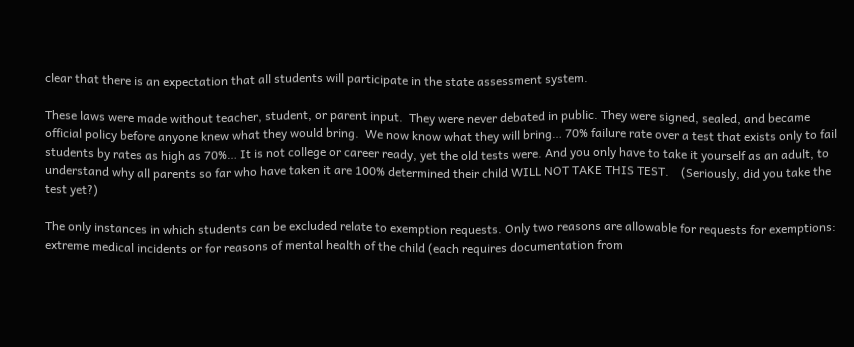clear that there is an expectation that all students will participate in the state assessment system.

These laws were made without teacher, student, or parent input.  They were never debated in public. They were signed, sealed, and became official policy before anyone knew what they would bring.  We now know what they will bring… 70% failure rate over a test that exists only to fail students by rates as high as 70%… It is not college or career ready, yet the old tests were. And you only have to take it yourself as an adult, to understand why all parents so far who have taken it are 100% determined their child WILL NOT TAKE THIS TEST.    (Seriously, did you take the test yet?)

The only instances in which students can be excluded relate to exemption requests. Only two reasons are allowable for requests for exemptions: extreme medical incidents or for reasons of mental health of the child (each requires documentation from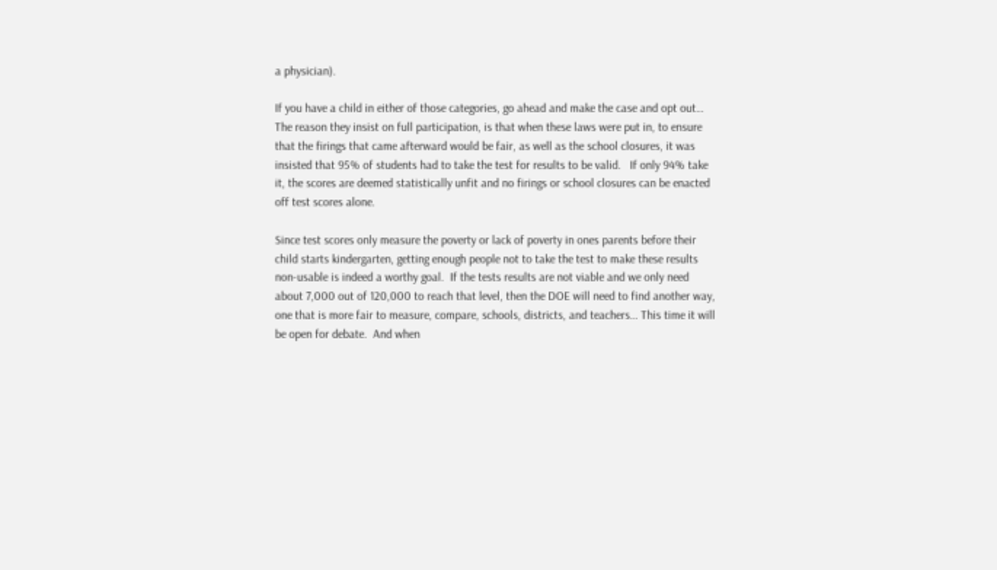a physician).

If you have a child in either of those categories, go ahead and make the case and opt out… The reason they insist on full participation, is that when these laws were put in, to ensure that the firings that came afterward would be fair, as well as the school closures, it was insisted that 95% of students had to take the test for results to be valid.   If only 94% take it, the scores are deemed statistically unfit and no firings or school closures can be enacted off test scores alone.

Since test scores only measure the poverty or lack of poverty in ones parents before their child starts kindergarten, getting enough people not to take the test to make these results non-usable is indeed a worthy goal.  If the tests results are not viable and we only need about 7,000 out of 120,000 to reach that level, then the DOE will need to find another way, one that is more fair to measure, compare, schools, districts, and teachers… This time it will be open for debate.  And when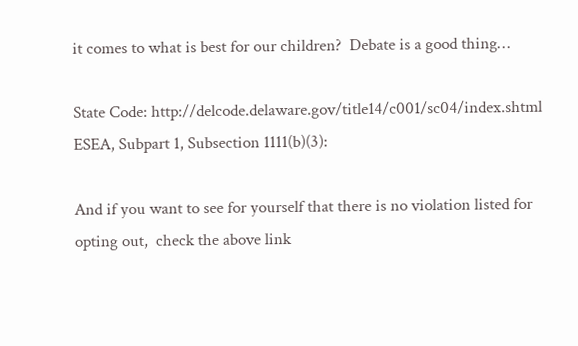it comes to what is best for our children?  Debate is a good thing…

State Code: http://delcode.delaware.gov/title14/c001/sc04/index.shtml
ESEA, Subpart 1, Subsection 1111(b)(3):

And if you want to see for yourself that there is no violation listed for opting out,  check the above link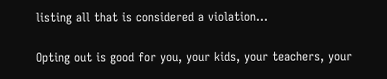listing all that is considered a violation…

Opting out is good for you, your kids, your teachers, your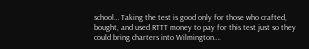school… Taking the test is good only for those who crafted, bought, and used RTTT money to pay for this test just so they could bring charters into Wilmington….